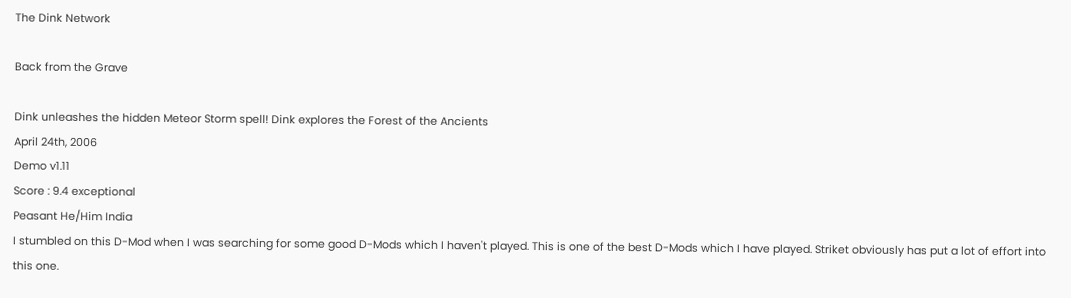The Dink Network

Back from the Grave

Dink unleashes the hidden Meteor Storm spell! Dink explores the Forest of the Ancients
April 24th, 2006
Demo v1.11
Score : 9.4 exceptional
Peasant He/Him India
I stumbled on this D-Mod when I was searching for some good D-Mods which I haven't played. This is one of the best D-Mods which I have played. Striket obviously has put a lot of effort into this one.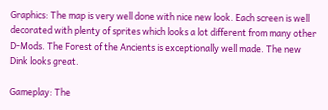Graphics: The map is very well done with nice new look. Each screen is well decorated with plenty of sprites which looks a lot different from many other D-Mods. The Forest of the Ancients is exceptionally well made. The new Dink looks great.

Gameplay: The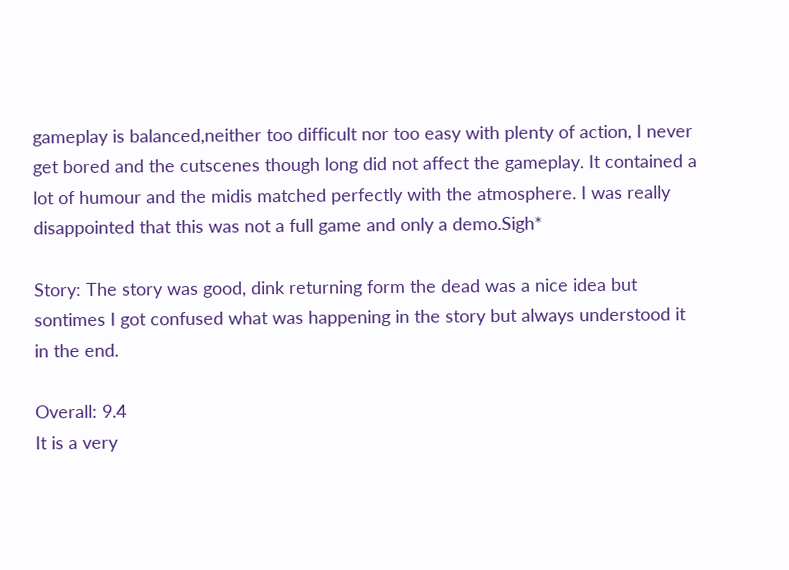gameplay is balanced,neither too difficult nor too easy with plenty of action, I never get bored and the cutscenes though long did not affect the gameplay. It contained a lot of humour and the midis matched perfectly with the atmosphere. I was really disappointed that this was not a full game and only a demo.Sigh*

Story: The story was good, dink returning form the dead was a nice idea but sontimes I got confused what was happening in the story but always understood it in the end.

Overall: 9.4
It is a very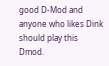good D-Mod and anyone who likes Dink should play this Dmod.